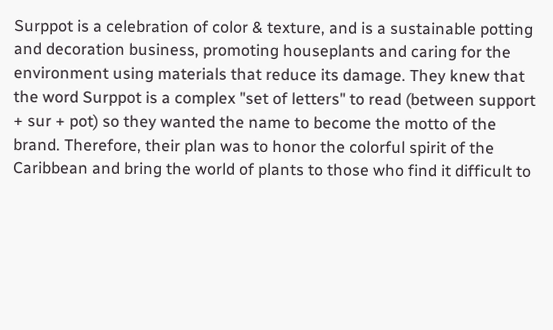Surppot is a celebration of color & texture, and is a sustainable potting and decoration business, promoting houseplants and caring for the environment using materials that reduce its damage. They knew that the word Surppot is a complex "set of letters" to read (between support + sur + pot) so they wanted the name to become the motto of the brand. Therefore, their plan was to honor the colorful spirit of the Caribbean and bring the world of plants to those who find it difficult to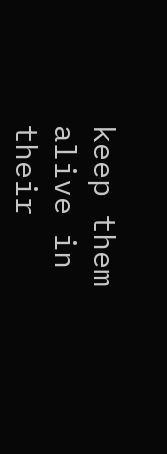keep them alive in their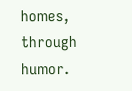homes, through humor.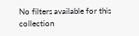No filters available for this collection